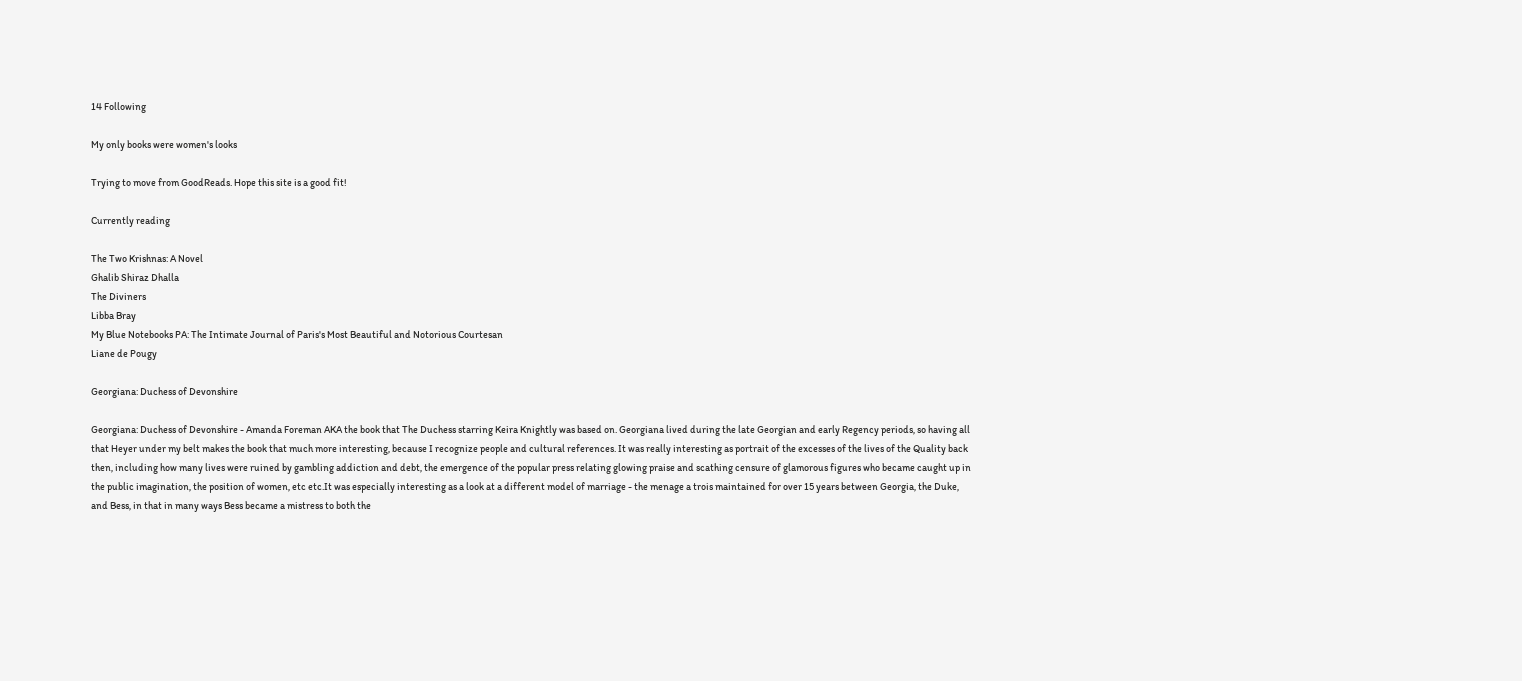14 Following

My only books were women's looks

Trying to move from GoodReads. Hope this site is a good fit!

Currently reading

The Two Krishnas: A Novel
Ghalib Shiraz Dhalla
The Diviners
Libba Bray
My Blue Notebooks PA: The Intimate Journal of Paris's Most Beautiful and Notorious Courtesan
Liane de Pougy

Georgiana: Duchess of Devonshire

Georgiana: Duchess of Devonshire - Amanda Foreman AKA the book that The Duchess starring Keira Knightly was based on. Georgiana lived during the late Georgian and early Regency periods, so having all that Heyer under my belt makes the book that much more interesting, because I recognize people and cultural references. It was really interesting as portrait of the excesses of the lives of the Quality back then, including how many lives were ruined by gambling addiction and debt, the emergence of the popular press relating glowing praise and scathing censure of glamorous figures who became caught up in the public imagination, the position of women, etc etc.It was especially interesting as a look at a different model of marriage - the menage a trois maintained for over 15 years between Georgia, the Duke, and Bess, in that in many ways Bess became a mistress to both the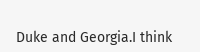Duke and Georgia.I think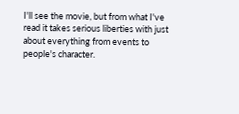I'll see the movie, but from what I've read it takes serious liberties with just about everything from events to people's character.